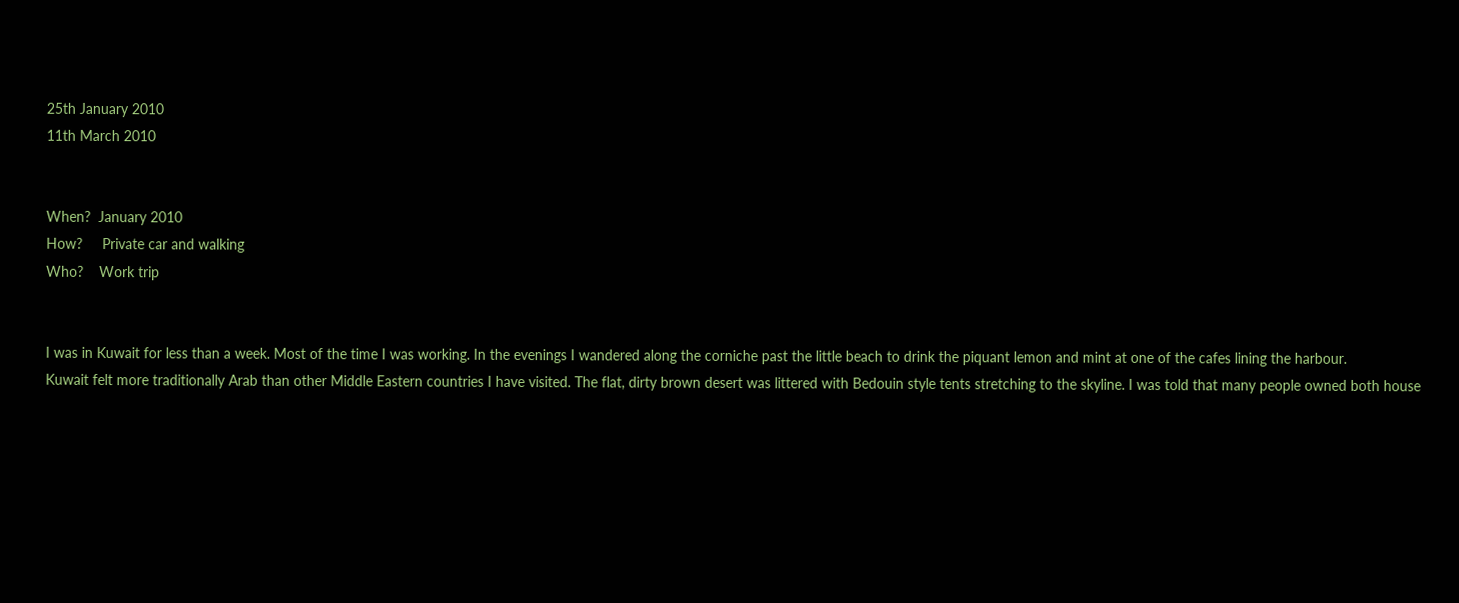25th January 2010
11th March 2010


When?  January 2010
How?     Private car and walking
Who?    Work trip


I was in Kuwait for less than a week. Most of the time I was working. In the evenings I wandered along the corniche past the little beach to drink the piquant lemon and mint at one of the cafes lining the harbour.
Kuwait felt more traditionally Arab than other Middle Eastern countries I have visited. The flat, dirty brown desert was littered with Bedouin style tents stretching to the skyline. I was told that many people owned both house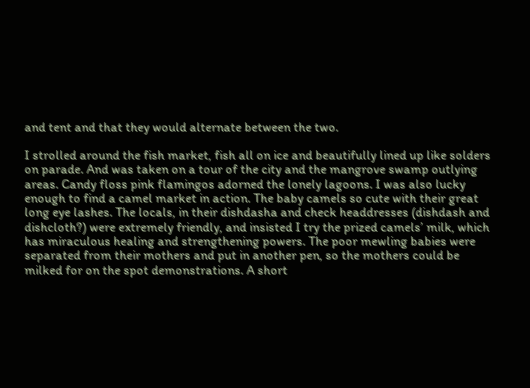and tent and that they would alternate between the two.

I strolled around the fish market, fish all on ice and beautifully lined up like solders on parade. And was taken on a tour of the city and the mangrove swamp outlying areas. Candy floss pink flamingos adorned the lonely lagoons. I was also lucky enough to find a camel market in action. The baby camels so cute with their great long eye lashes. The locals, in their dishdasha and check headdresses (dishdash and dishcloth?) were extremely friendly, and insisted I try the prized camels’ milk, which has miraculous healing and strengthening powers. The poor mewling babies were separated from their mothers and put in another pen, so the mothers could be milked for on the spot demonstrations. A short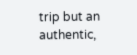trip but an authentic,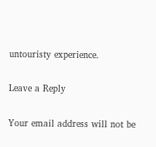untouristy experience.

Leave a Reply

Your email address will not be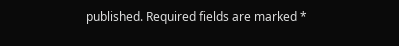published. Required fields are marked *